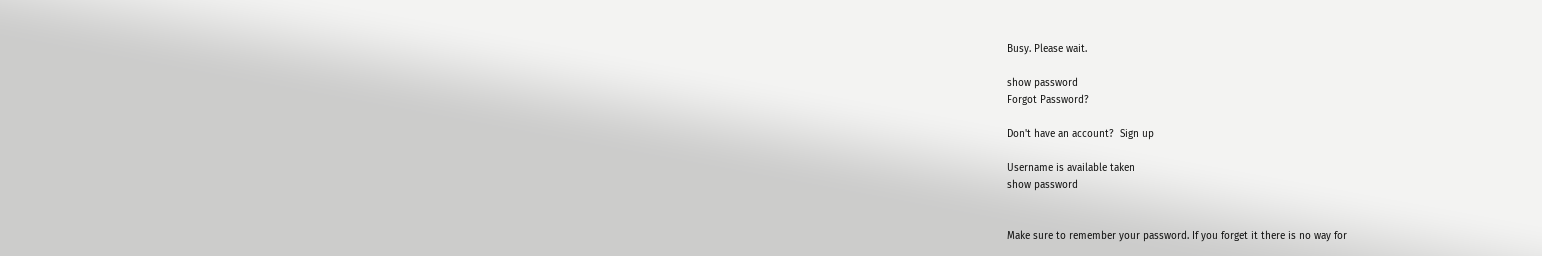Busy. Please wait.

show password
Forgot Password?

Don't have an account?  Sign up

Username is available taken
show password


Make sure to remember your password. If you forget it there is no way for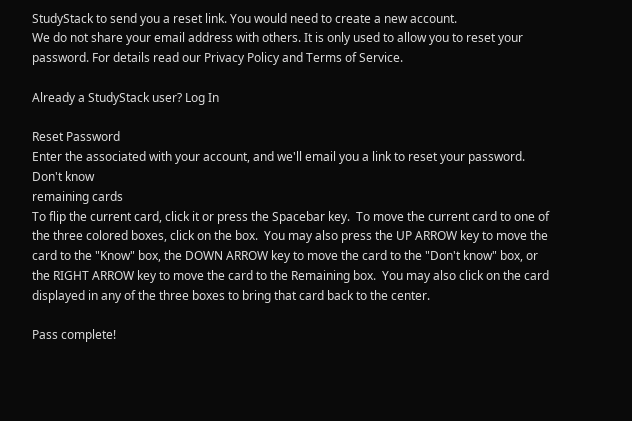StudyStack to send you a reset link. You would need to create a new account.
We do not share your email address with others. It is only used to allow you to reset your password. For details read our Privacy Policy and Terms of Service.

Already a StudyStack user? Log In

Reset Password
Enter the associated with your account, and we'll email you a link to reset your password.
Don't know
remaining cards
To flip the current card, click it or press the Spacebar key.  To move the current card to one of the three colored boxes, click on the box.  You may also press the UP ARROW key to move the card to the "Know" box, the DOWN ARROW key to move the card to the "Don't know" box, or the RIGHT ARROW key to move the card to the Remaining box.  You may also click on the card displayed in any of the three boxes to bring that card back to the center.

Pass complete!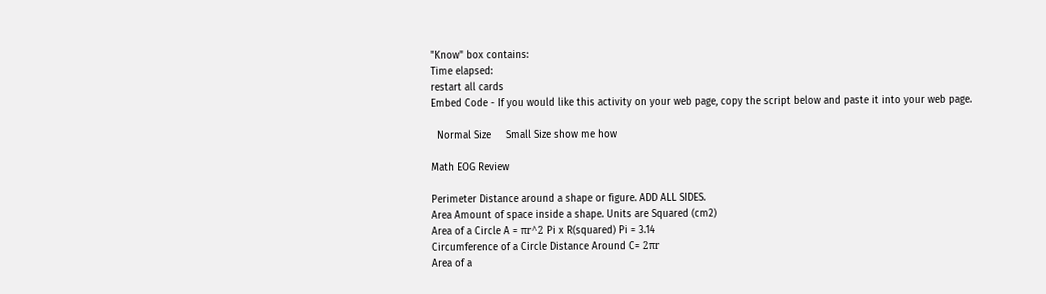"Know" box contains:
Time elapsed:
restart all cards
Embed Code - If you would like this activity on your web page, copy the script below and paste it into your web page.

  Normal Size     Small Size show me how

Math EOG Review

Perimeter Distance around a shape or figure. ADD ALL SIDES.
Area Amount of space inside a shape. Units are Squared (cm2)
Area of a Circle A = πr^2 Pi x R(squared) Pi = 3.14
Circumference of a Circle Distance Around C= 2πr
Area of a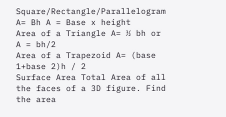Square/Rectangle/Parallelogram A= Bh A = Base x height
Area of a Triangle A= ½ bh or A = bh/2
Area of a Trapezoid A= (base 1+base 2)h / 2
Surface Area Total Area of all the faces of a 3D figure. Find the area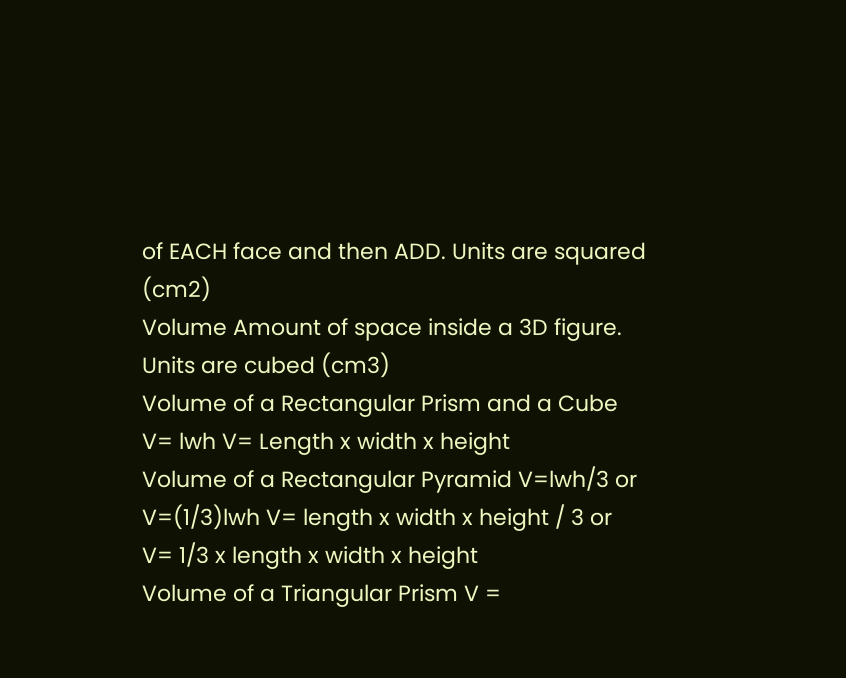of EACH face and then ADD. Units are squared (cm2)
Volume Amount of space inside a 3D figure. Units are cubed (cm3)
Volume of a Rectangular Prism and a Cube V= lwh V= Length x width x height
Volume of a Rectangular Pyramid V=lwh/3 or V=(1/3)lwh V= length x width x height / 3 or V= 1/3 x length x width x height
Volume of a Triangular Prism V =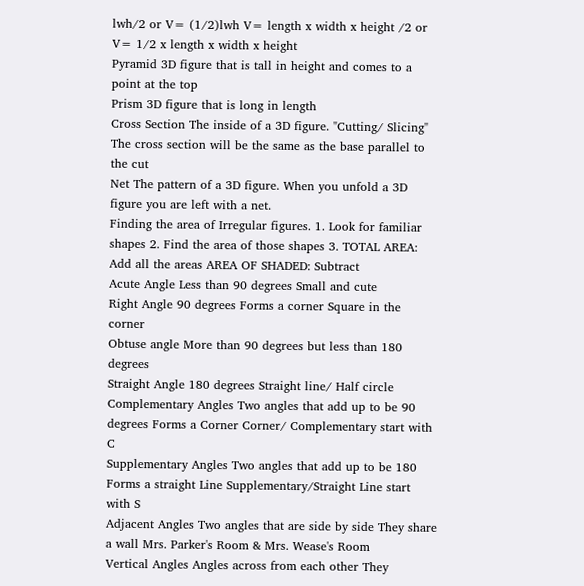lwh/2 or V= (1/2)lwh V= length x width x height /2 or V= 1/2 x length x width x height
Pyramid 3D figure that is tall in height and comes to a point at the top
Prism 3D figure that is long in length
Cross Section The inside of a 3D figure. "Cutting/ Slicing" The cross section will be the same as the base parallel to the cut
Net The pattern of a 3D figure. When you unfold a 3D figure you are left with a net.
Finding the area of Irregular figures. 1. Look for familiar shapes 2. Find the area of those shapes 3. TOTAL AREA: Add all the areas AREA OF SHADED: Subtract
Acute Angle Less than 90 degrees Small and cute
Right Angle 90 degrees Forms a corner Square in the corner
Obtuse angle More than 90 degrees but less than 180 degrees
Straight Angle 180 degrees Straight line/ Half circle
Complementary Angles Two angles that add up to be 90 degrees Forms a Corner Corner/ Complementary start with C
Supplementary Angles Two angles that add up to be 180 Forms a straight Line Supplementary/Straight Line start with S
Adjacent Angles Two angles that are side by side They share a wall Mrs. Parker's Room & Mrs. Wease's Room
Vertical Angles Angles across from each other They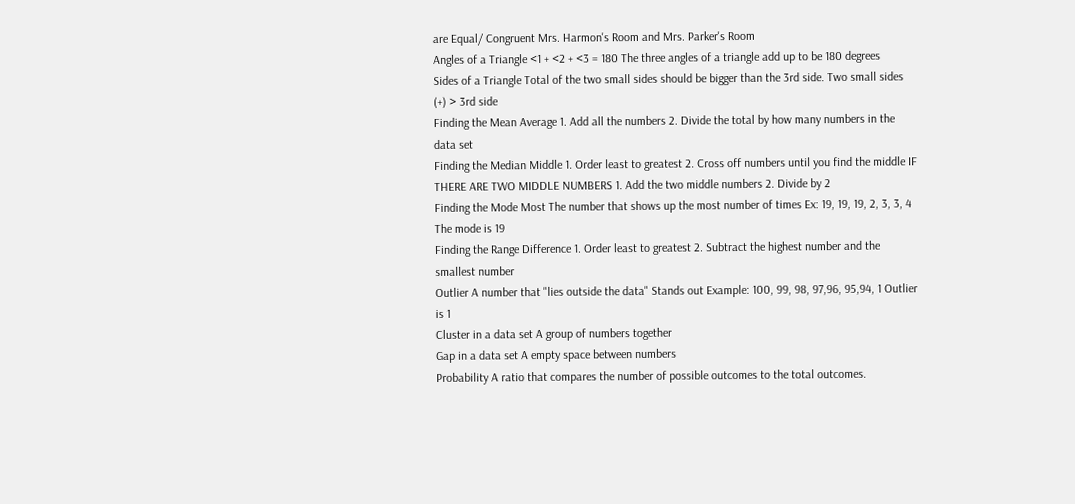are Equal/ Congruent Mrs. Harmon's Room and Mrs. Parker's Room
Angles of a Triangle <1 + <2 + <3 = 180 The three angles of a triangle add up to be 180 degrees
Sides of a Triangle Total of the two small sides should be bigger than the 3rd side. Two small sides (+) > 3rd side
Finding the Mean Average 1. Add all the numbers 2. Divide the total by how many numbers in the data set
Finding the Median Middle 1. Order least to greatest 2. Cross off numbers until you find the middle IF THERE ARE TWO MIDDLE NUMBERS 1. Add the two middle numbers 2. Divide by 2
Finding the Mode Most The number that shows up the most number of times Ex: 19, 19, 19, 2, 3, 3, 4 The mode is 19
Finding the Range Difference 1. Order least to greatest 2. Subtract the highest number and the smallest number
Outlier A number that "lies outside the data" Stands out Example: 100, 99, 98, 97,96, 95,94, 1 Outlier is 1
Cluster in a data set A group of numbers together
Gap in a data set A empty space between numbers
Probability A ratio that compares the number of possible outcomes to the total outcomes.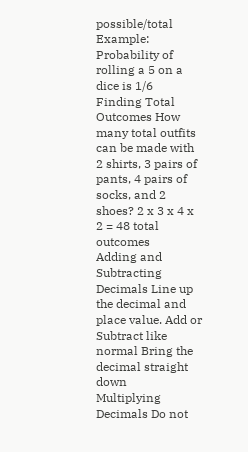possible/total Example: Probability of rolling a 5 on a dice is 1/6
Finding Total Outcomes How many total outfits can be made with 2 shirts, 3 pairs of pants, 4 pairs of socks, and 2 shoes? 2 x 3 x 4 x 2 = 48 total outcomes
Adding and Subtracting Decimals Line up the decimal and place value. Add or Subtract like normal Bring the decimal straight down
Multiplying Decimals Do not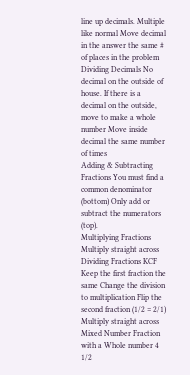line up decimals. Multiple like normal Move decimal in the answer the same # of places in the problem
Dividing Decimals No decimal on the outside of house. If there is a decimal on the outside, move to make a whole number Move inside decimal the same number of times
Adding & Subtracting Fractions You must find a common denominator (bottom) Only add or subtract the numerators (top).
Multiplying Fractions Multiply straight across
Dividing Fractions KCF Keep the first fraction the same Change the division to multiplication Flip the second fraction (1/2 = 2/1) Multiply straight across
Mixed Number Fraction with a Whole number 4 1/2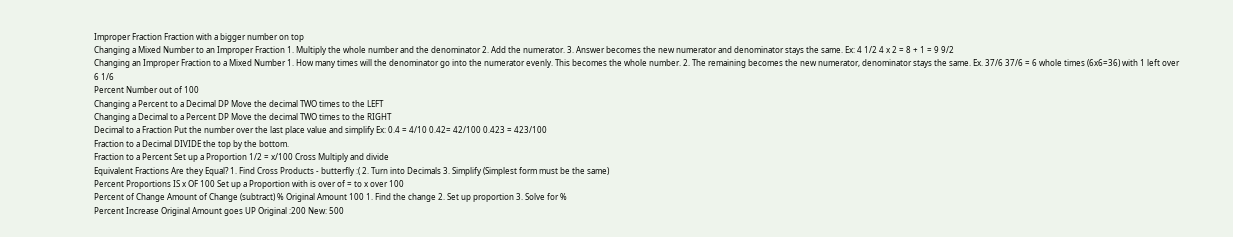Improper Fraction Fraction with a bigger number on top
Changing a Mixed Number to an Improper Fraction 1. Multiply the whole number and the denominator 2. Add the numerator. 3. Answer becomes the new numerator and denominator stays the same. Ex: 4 1/2 4 x 2 = 8 + 1 = 9 9/2
Changing an Improper Fraction to a Mixed Number 1. How many times will the denominator go into the numerator evenly. This becomes the whole number. 2. The remaining becomes the new numerator, denominator stays the same. Ex. 37/6 37/6 = 6 whole times (6x6=36) with 1 left over 6 1/6
Percent Number out of 100
Changing a Percent to a Decimal DP Move the decimal TWO times to the LEFT
Changing a Decimal to a Percent DP Move the decimal TWO times to the RIGHT
Decimal to a Fraction Put the number over the last place value and simplify Ex: 0.4 = 4/10 0.42= 42/100 0.423 = 423/100
Fraction to a Decimal DIVIDE the top by the bottom.
Fraction to a Percent Set up a Proportion 1/2 = x/100 Cross Multiply and divide
Equivalent Fractions Are they Equal? 1. Find Cross Products - butterfly :( 2. Turn into Decimals 3. Simplify (Simplest form must be the same)
Percent Proportions IS x OF 100 Set up a Proportion with is over of = to x over 100
Percent of Change Amount of Change (subtract) % Original Amount 100 1. Find the change 2. Set up proportion 3. Solve for %
Percent Increase Original Amount goes UP Original :200 New: 500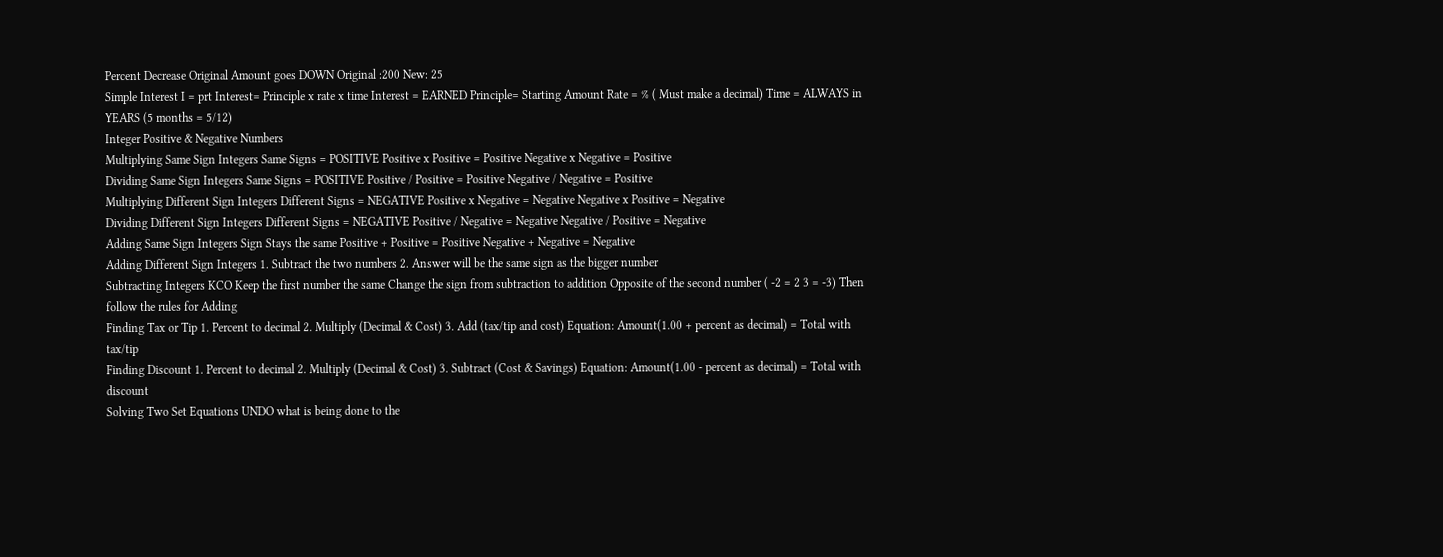Percent Decrease Original Amount goes DOWN Original :200 New: 25
Simple Interest I = prt Interest= Principle x rate x time Interest = EARNED Principle= Starting Amount Rate = % ( Must make a decimal) Time = ALWAYS in YEARS (5 months = 5/12)
Integer Positive & Negative Numbers
Multiplying Same Sign Integers Same Signs = POSITIVE Positive x Positive = Positive Negative x Negative = Positive
Dividing Same Sign Integers Same Signs = POSITIVE Positive / Positive = Positive Negative / Negative = Positive
Multiplying Different Sign Integers Different Signs = NEGATIVE Positive x Negative = Negative Negative x Positive = Negative
Dividing Different Sign Integers Different Signs = NEGATIVE Positive / Negative = Negative Negative / Positive = Negative
Adding Same Sign Integers Sign Stays the same Positive + Positive = Positive Negative + Negative = Negative
Adding Different Sign Integers 1. Subtract the two numbers 2. Answer will be the same sign as the bigger number
Subtracting Integers KCO Keep the first number the same Change the sign from subtraction to addition Opposite of the second number ( -2 = 2 3 = -3) Then follow the rules for Adding
Finding Tax or Tip 1. Percent to decimal 2. Multiply (Decimal & Cost) 3. Add (tax/tip and cost) Equation: Amount(1.00 + percent as decimal) = Total with tax/tip
Finding Discount 1. Percent to decimal 2. Multiply (Decimal & Cost) 3. Subtract (Cost & Savings) Equation: Amount(1.00 - percent as decimal) = Total with discount
Solving Two Set Equations UNDO what is being done to the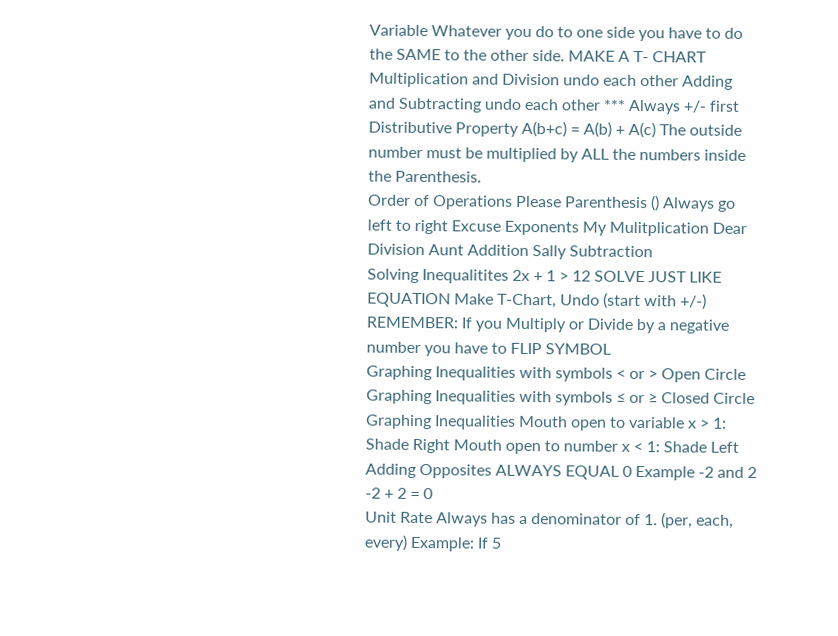Variable Whatever you do to one side you have to do the SAME to the other side. MAKE A T- CHART Multiplication and Division undo each other Adding and Subtracting undo each other *** Always +/- first
Distributive Property A(b+c) = A(b) + A(c) The outside number must be multiplied by ALL the numbers inside the Parenthesis.
Order of Operations Please Parenthesis () Always go left to right Excuse Exponents My Mulitplication Dear Division Aunt Addition Sally Subtraction
Solving Inequalitites 2x + 1 > 12 SOLVE JUST LIKE EQUATION Make T-Chart, Undo (start with +/-) REMEMBER: If you Multiply or Divide by a negative number you have to FLIP SYMBOL
Graphing Inequalities with symbols < or > Open Circle
Graphing Inequalities with symbols ≤ or ≥ Closed Circle
Graphing Inequalities Mouth open to variable x > 1: Shade Right Mouth open to number x < 1: Shade Left
Adding Opposites ALWAYS EQUAL 0 Example -2 and 2 -2 + 2 = 0
Unit Rate Always has a denominator of 1. (per, each, every) Example: If 5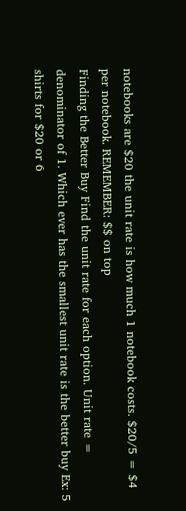notebooks are $20 the unit rate is how much 1 notebook costs. $20/5 = $4 per notebook. REMEMBER: $$ on top
Finding the Better Buy Find the unit rate for each option. Unit rate = denominator of 1. Which ever has the smallest unit rate is the better buy Ex: 5 shirts for $20 or 6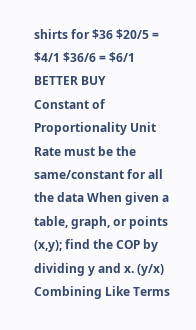shirts for $36 $20/5 = $4/1 $36/6 = $6/1 BETTER BUY
Constant of Proportionality Unit Rate must be the same/constant for all the data When given a table, graph, or points (x,y); find the COP by dividing y and x. (y/x)
Combining Like Terms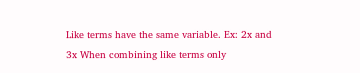Like terms have the same variable. Ex: 2x and 3x When combining like terms only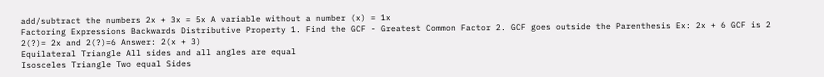add/subtract the numbers 2x + 3x = 5x A variable without a number (x) = 1x
Factoring Expressions Backwards Distributive Property 1. Find the GCF - Greatest Common Factor 2. GCF goes outside the Parenthesis Ex: 2x + 6 GCF is 2 2(?)= 2x and 2(?)=6 Answer: 2(x + 3)
Equilateral Triangle All sides and all angles are equal
Isosceles Triangle Two equal Sides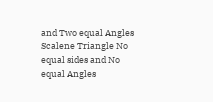and Two equal Angles
Scalene Triangle No equal sides and No equal Angles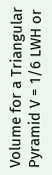Volume for a Triangular Pyramid V = 1/6 LWH or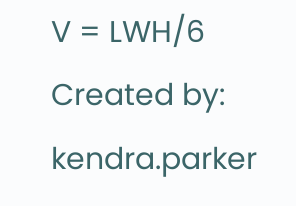V = LWH/6
Created by: kendra.parker